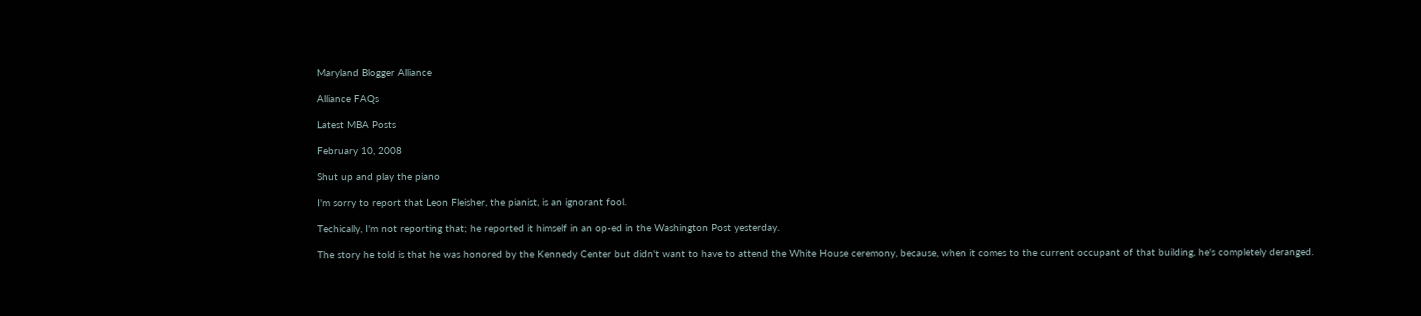Maryland Blogger Alliance

Alliance FAQs

Latest MBA Posts

February 10, 2008

Shut up and play the piano

I'm sorry to report that Leon Fleisher, the pianist, is an ignorant fool.

Techically, I'm not reporting that; he reported it himself in an op-ed in the Washington Post yesterday.

The story he told is that he was honored by the Kennedy Center but didn't want to have to attend the White House ceremony, because, when it comes to the current occupant of that building, he's completely deranged.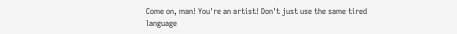Come on, man! You're an artist! Don't just use the same tired language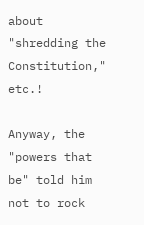about "shredding the Constitution," etc.!

Anyway, the "powers that be" told him not to rock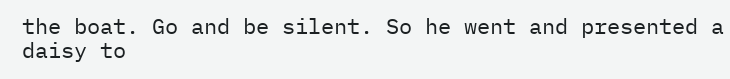the boat. Go and be silent. So he went and presented a daisy to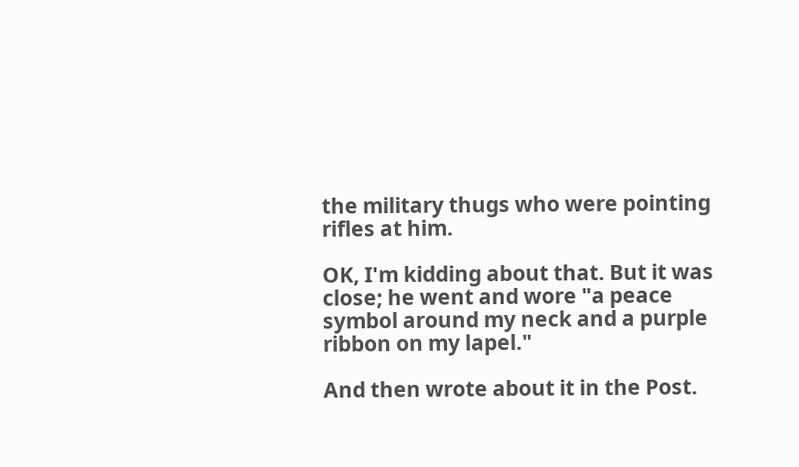the military thugs who were pointing rifles at him.

OK, I'm kidding about that. But it was close; he went and wore "a peace symbol around my neck and a purple ribbon on my lapel."

And then wrote about it in the Post.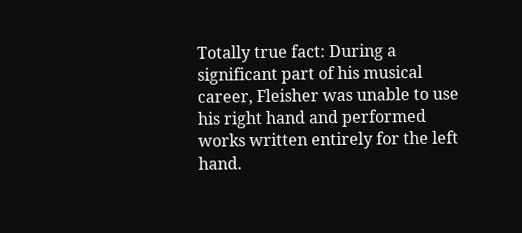Totally true fact: During a significant part of his musical career, Fleisher was unable to use his right hand and performed works written entirely for the left hand.